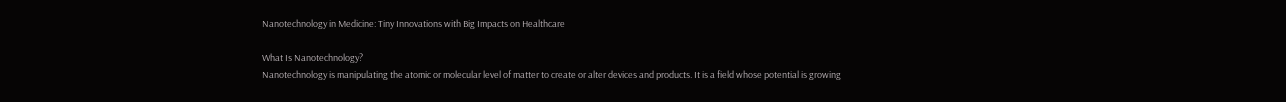Nanotechnology in Medicine: Tiny Innovations with Big Impacts on Healthcare

What Is Nanotechnology?
Nanotechnology is manipulating the atomic or molecular level of matter to create or alter devices and products. It is a field whose potential is growing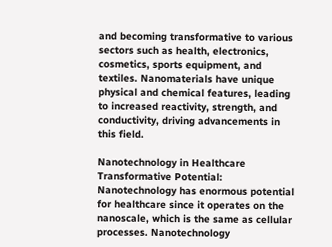and becoming transformative to various sectors such as health, electronics, cosmetics, sports equipment, and textiles. Nanomaterials have unique physical and chemical features, leading to increased reactivity, strength, and conductivity, driving advancements in this field.

Nanotechnology in Healthcare
Transformative Potential:
Nanotechnology has enormous potential for healthcare since it operates on the nanoscale, which is the same as cellular processes. Nanotechnology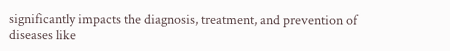significantly impacts the diagnosis, treatment, and prevention of diseases like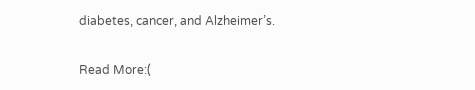diabetes, cancer, and Alzheimer’s.

Read More:(